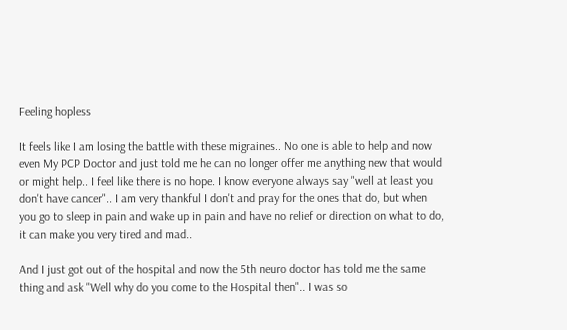Feeling hopless

It feels like I am losing the battle with these migraines.. No one is able to help and now even My PCP Doctor and just told me he can no longer offer me anything new that would or might help.. I feel like there is no hope. I know everyone always say "well at least you don't have cancer".. I am very thankful I don't and pray for the ones that do, but when you go to sleep in pain and wake up in pain and have no relief or direction on what to do, it can make you very tired and mad..

And I just got out of the hospital and now the 5th neuro doctor has told me the same thing and ask "Well why do you come to the Hospital then".. I was so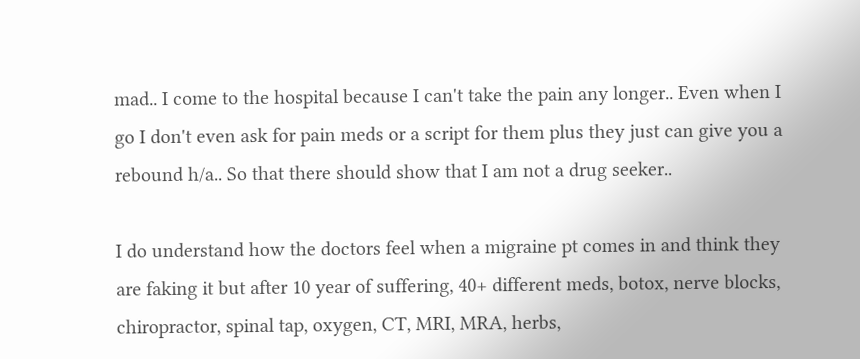mad.. I come to the hospital because I can't take the pain any longer.. Even when I go I don't even ask for pain meds or a script for them plus they just can give you a rebound h/a.. So that there should show that I am not a drug seeker..

I do understand how the doctors feel when a migraine pt comes in and think they are faking it but after 10 year of suffering, 40+ different meds, botox, nerve blocks, chiropractor, spinal tap, oxygen, CT, MRI, MRA, herbs,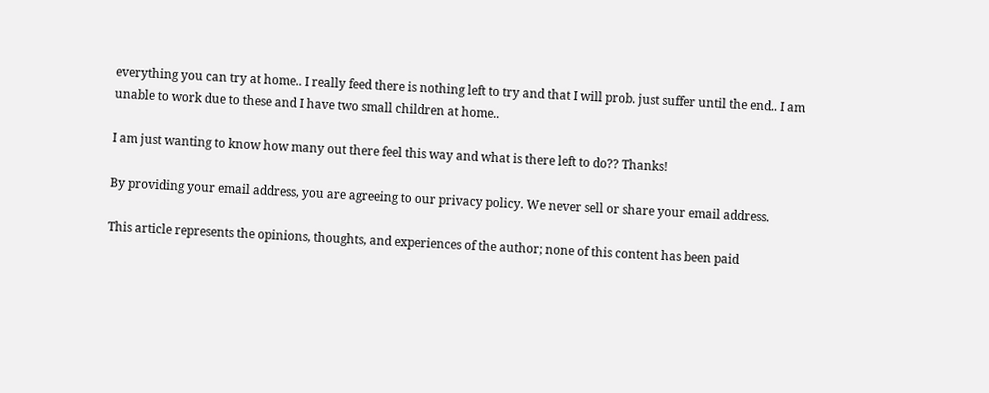everything you can try at home.. I really feed there is nothing left to try and that I will prob. just suffer until the end.. I am unable to work due to these and I have two small children at home..

I am just wanting to know how many out there feel this way and what is there left to do?? Thanks!

By providing your email address, you are agreeing to our privacy policy. We never sell or share your email address.

This article represents the opinions, thoughts, and experiences of the author; none of this content has been paid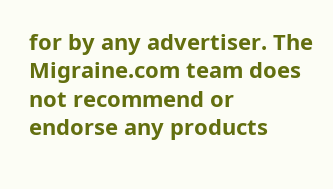for by any advertiser. The Migraine.com team does not recommend or endorse any products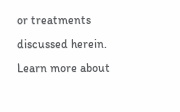or treatments discussed herein. Learn more about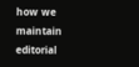how we maintain editorial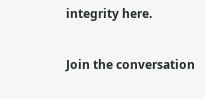integrity here.

Join the conversation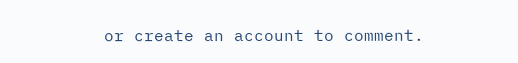or create an account to comment.